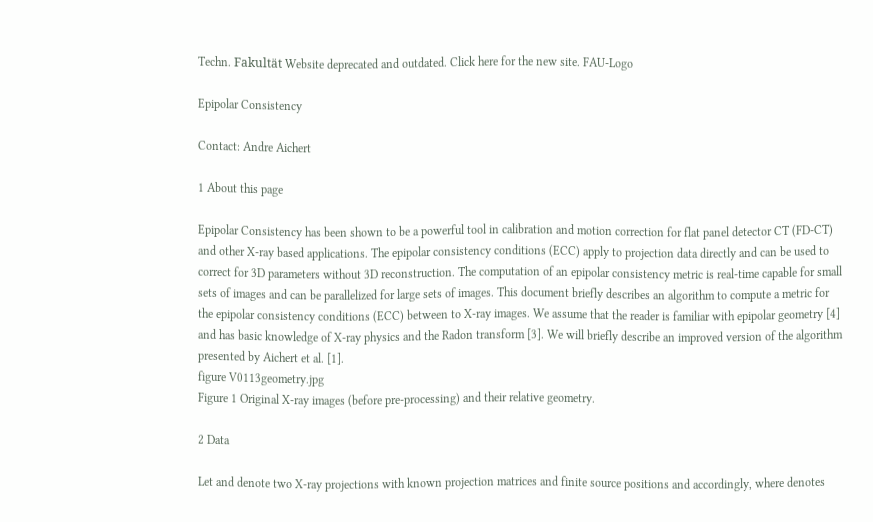Techn. Fakultät Website deprecated and outdated. Click here for the new site. FAU-Logo

Epipolar Consistency

Contact: Andre Aichert

1 About this page

Epipolar Consistency has been shown to be a powerful tool in calibration and motion correction for flat panel detector CT (FD-CT) and other X-ray based applications. The epipolar consistency conditions (ECC) apply to projection data directly and can be used to correct for 3D parameters without 3D reconstruction. The computation of an epipolar consistency metric is real-time capable for small sets of images and can be parallelized for large sets of images. This document briefly describes an algorithm to compute a metric for the epipolar consistency conditions (ECC) between to X-ray images. We assume that the reader is familiar with epipolar geometry [4] and has basic knowledge of X-ray physics and the Radon transform [3]. We will briefly describe an improved version of the algorithm presented by Aichert et al. [1].
figure V0113geometry.jpg
Figure 1 Original X-ray images (before pre-processing) and their relative geometry.

2 Data

Let and denote two X-ray projections with known projection matrices and finite source positions and accordingly, where denotes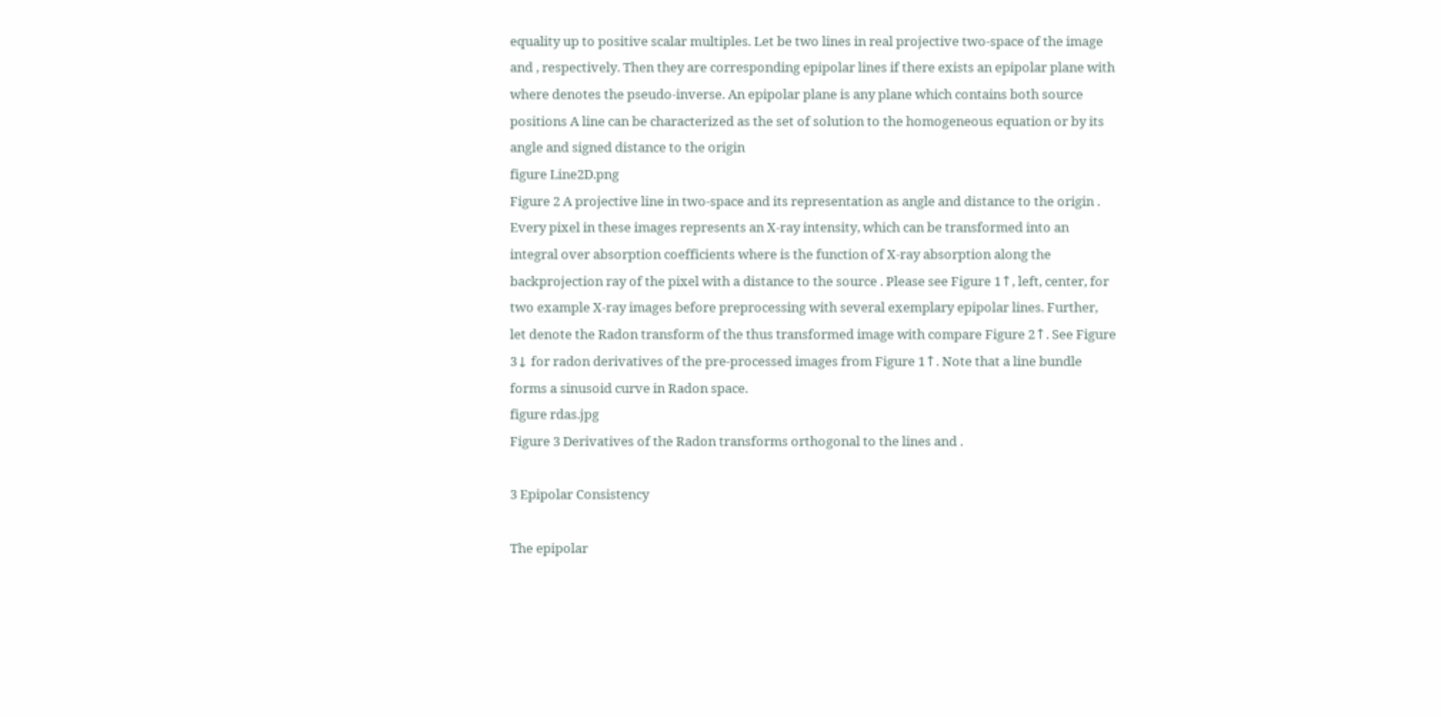equality up to positive scalar multiples. Let be two lines in real projective two-space of the image and , respectively. Then they are corresponding epipolar lines if there exists an epipolar plane with
where denotes the pseudo-inverse. An epipolar plane is any plane which contains both source positions A line can be characterized as the set of solution to the homogeneous equation or by its angle and signed distance to the origin
figure Line2D.png
Figure 2 A projective line in two-space and its representation as angle and distance to the origin .
Every pixel in these images represents an X-ray intensity, which can be transformed into an integral over absorption coefficients where is the function of X-ray absorption along the backprojection ray of the pixel with a distance to the source . Please see Figure 1↑, left, center, for two example X-ray images before preprocessing with several exemplary epipolar lines. Further, let denote the Radon transform of the thus transformed image with compare Figure 2↑. See Figure 3↓ for radon derivatives of the pre-processed images from Figure 1↑. Note that a line bundle forms a sinusoid curve in Radon space.
figure rdas.jpg
Figure 3 Derivatives of the Radon transforms orthogonal to the lines and .

3 Epipolar Consistency

The epipolar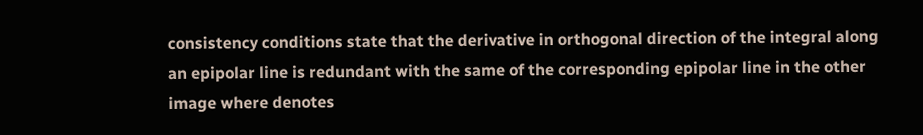consistency conditions state that the derivative in orthogonal direction of the integral along an epipolar line is redundant with the same of the corresponding epipolar line in the other image where denotes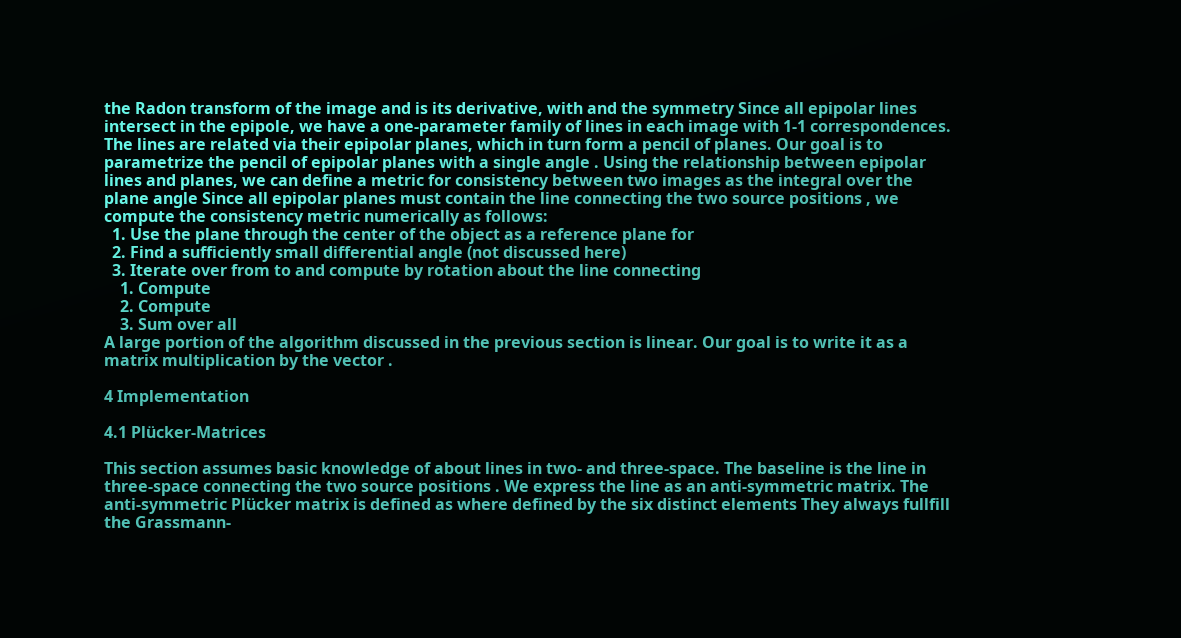the Radon transform of the image and is its derivative, with and the symmetry Since all epipolar lines intersect in the epipole, we have a one-parameter family of lines in each image with 1-1 correspondences. The lines are related via their epipolar planes, which in turn form a pencil of planes. Our goal is to parametrize the pencil of epipolar planes with a single angle . Using the relationship between epipolar lines and planes, we can define a metric for consistency between two images as the integral over the plane angle Since all epipolar planes must contain the line connecting the two source positions , we compute the consistency metric numerically as follows:
  1. Use the plane through the center of the object as a reference plane for
  2. Find a sufficiently small differential angle (not discussed here)
  3. Iterate over from to and compute by rotation about the line connecting
    1. Compute
    2. Compute
    3. Sum over all
A large portion of the algorithm discussed in the previous section is linear. Our goal is to write it as a matrix multiplication by the vector .

4 Implementation

4.1 Plücker-Matrices

This section assumes basic knowledge of about lines in two- and three-space. The baseline is the line in three-space connecting the two source positions . We express the line as an anti-symmetric matrix. The anti-symmetric Plücker matrix is defined as where defined by the six distinct elements They always fullfill the Grassmann-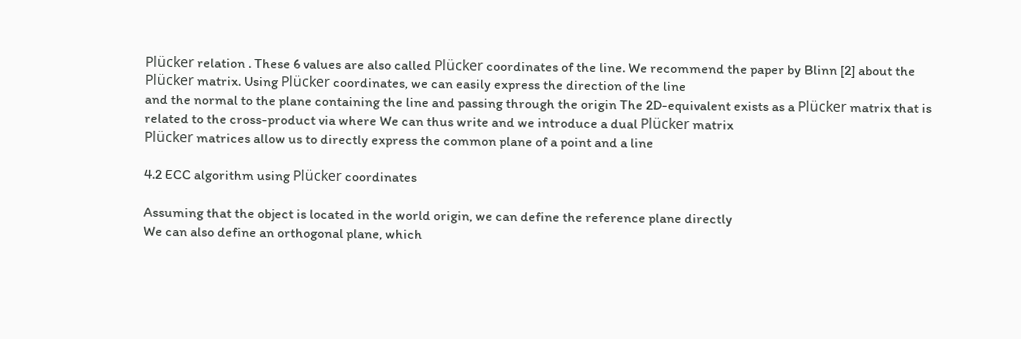Plücker relation . These 6 values are also called Plücker coordinates of the line. We recommend the paper by Blinn [2] about the Plücker matrix. Using Plücker coordinates, we can easily express the direction of the line
and the normal to the plane containing the line and passing through the origin The 2D-equivalent exists as a Plücker matrix that is related to the cross-product via where We can thus write and we introduce a dual Plücker matrix
Plücker matrices allow us to directly express the common plane of a point and a line

4.2 ECC algorithm using Plücker coordinates

Assuming that the object is located in the world origin, we can define the reference plane directly
We can also define an orthogonal plane, which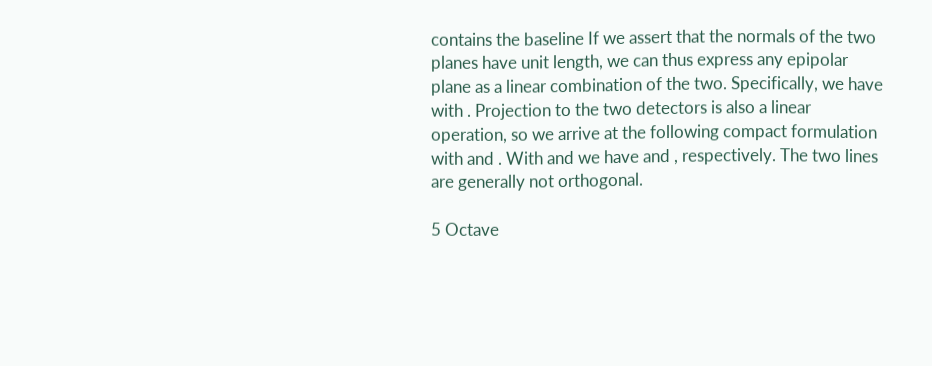contains the baseline If we assert that the normals of the two planes have unit length, we can thus express any epipolar plane as a linear combination of the two. Specifically, we have
with . Projection to the two detectors is also a linear operation, so we arrive at the following compact formulation
with and . With and we have and , respectively. The two lines are generally not orthogonal.

5 Octave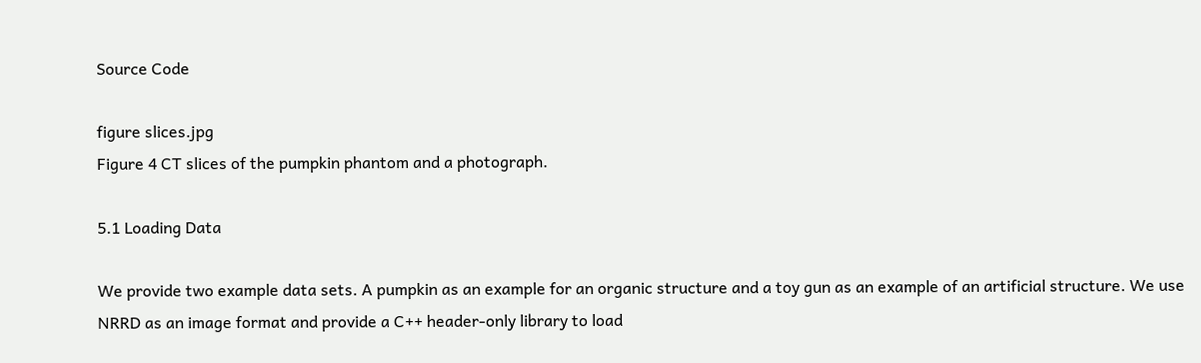Source Code

figure slices.jpg
Figure 4 CT slices of the pumpkin phantom and a photograph.

5.1 Loading Data

We provide two example data sets. A pumpkin as an example for an organic structure and a toy gun as an example of an artificial structure. We use NRRD as an image format and provide a C++ header-only library to load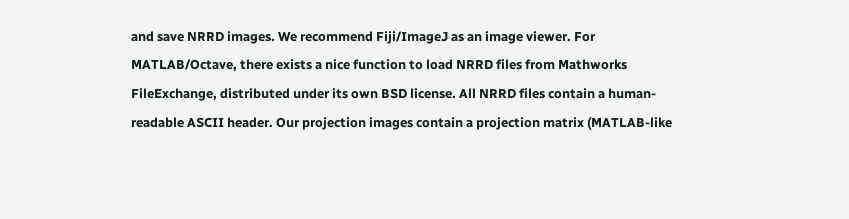and save NRRD images. We recommend Fiji/ImageJ as an image viewer. For MATLAB/Octave, there exists a nice function to load NRRD files from Mathworks FileExchange, distributed under its own BSD license. All NRRD files contain a human-readable ASCII header. Our projection images contain a projection matrix (MATLAB-like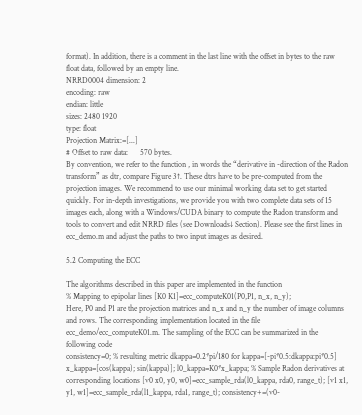format). In addition, there is a comment in the last line with the offset in bytes to the raw float data, followed by an empty line.
NRRD0004 dimension: 2
encoding: raw
endian: little
sizes: 2480 1920
type: float
Projection Matrix:=[...]
# Offset to raw data:      570 bytes.
By convention, we refer to the function , in words the “derivative in -direction of the Radon transform” as dtr, compare Figure 3↑. These dtrs have to be pre-computed from the projection images. We recommend to use our minimal working data set to get started quickly. For in-depth investigations, we provide you with two complete data sets of 15 images each, along with a Windows/CUDA binary to compute the Radon transform and tools to convert and edit NRRD files (see Downloads↓ Section). Please see the first lines in ecc_demo.m and adjust the paths to two input images as desired.

5.2 Computing the ECC

The algorithms described in this paper are implemented in the function
% Mapping to epipolar lines [K0 K1]=ecc_computeK01(P0,P1, n_x, n_y);
Here, P0 and P1 are the projection matrices and n_x and n_y the number of image columns and rows. The corresponding implementation located in the file ecc_demo/ecc_computeK01.m. The sampling of the ECC can be summarized in the following code
consistency=0; % resulting metric dkappa=0.2*pi/180 for kappa=[-pi*0.5:dkappa:pi*0.5] x_kappa=[cos(kappa); sin(kappa)]; l0_kappa=K0*x_kappa; % Sample Radon derivatives at corresponding locations [v0 x0, y0, w0]=ecc_sample_rda(l0_kappa, rda0, range_t); [v1 x1, y1, w1]=ecc_sample_rda(l1_kappa, rda1, range_t); consistency+=(v0-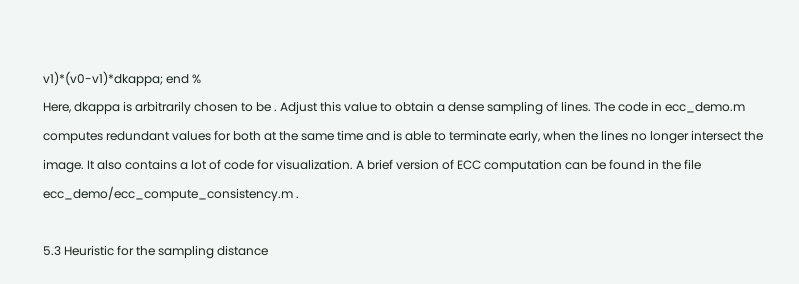v1)*(v0-v1)*dkappa; end %
Here, dkappa is arbitrarily chosen to be . Adjust this value to obtain a dense sampling of lines. The code in ecc_demo.m computes redundant values for both at the same time and is able to terminate early, when the lines no longer intersect the image. It also contains a lot of code for visualization. A brief version of ECC computation can be found in the file ecc_demo/ecc_compute_consistency.m .

5.3 Heuristic for the sampling distance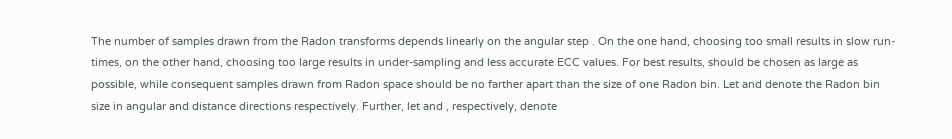The number of samples drawn from the Radon transforms depends linearly on the angular step . On the one hand, choosing too small results in slow run-times, on the other hand, choosing too large results in under-sampling and less accurate ECC values. For best results, should be chosen as large as possible, while consequent samples drawn from Radon space should be no farther apart than the size of one Radon bin. Let and denote the Radon bin size in angular and distance directions respectively. Further, let and , respectively, denote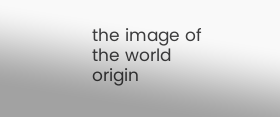the image of the world origin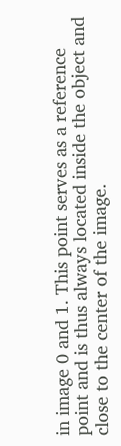in image 0 and 1. This point serves as a reference point and is thus always located inside the object and close to the center of the image.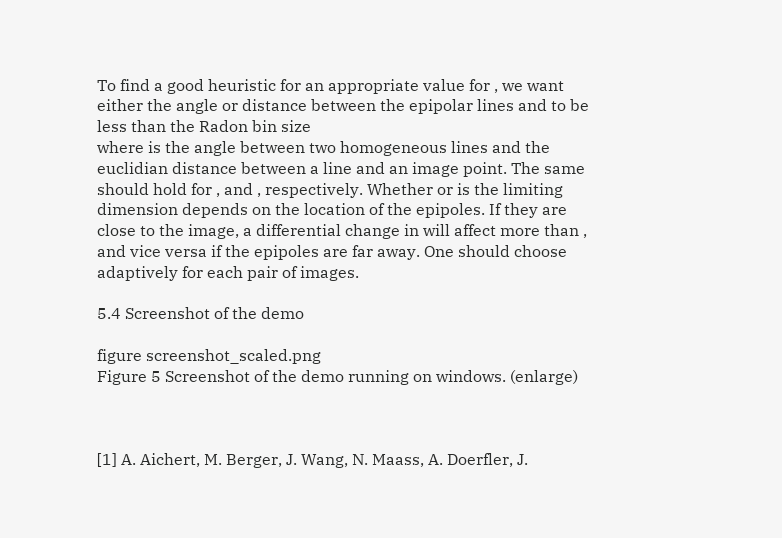To find a good heuristic for an appropriate value for , we want either the angle or distance between the epipolar lines and to be less than the Radon bin size
where is the angle between two homogeneous lines and the euclidian distance between a line and an image point. The same should hold for , and , respectively. Whether or is the limiting dimension depends on the location of the epipoles. If they are close to the image, a differential change in will affect more than , and vice versa if the epipoles are far away. One should choose adaptively for each pair of images.

5.4 Screenshot of the demo

figure screenshot_scaled.png
Figure 5 Screenshot of the demo running on windows. (enlarge)



[1] A. Aichert, M. Berger, J. Wang, N. Maass, A. Doerfler, J.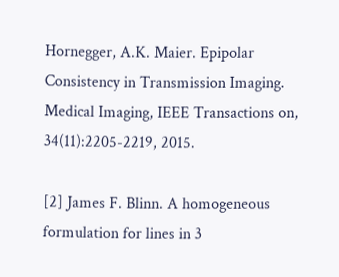Hornegger, A.K. Maier. Epipolar Consistency in Transmission Imaging. Medical Imaging, IEEE Transactions on, 34(11):2205-2219, 2015.

[2] James F. Blinn. A homogeneous formulation for lines in 3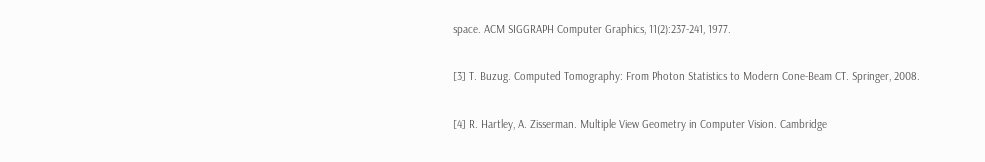space. ACM SIGGRAPH Computer Graphics, 11(2):237-241, 1977.

[3] T. Buzug. Computed Tomography: From Photon Statistics to Modern Cone-Beam CT. Springer, 2008.

[4] R. Hartley, A. Zisserman. Multiple View Geometry in Computer Vision. Cambridge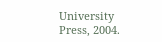University Press, 2004.